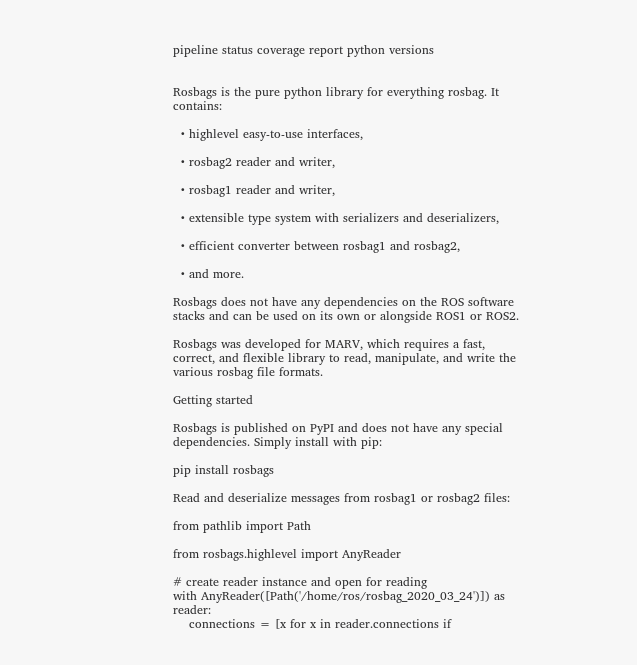pipeline status coverage report python versions


Rosbags is the pure python library for everything rosbag. It contains:

  • highlevel easy-to-use interfaces,

  • rosbag2 reader and writer,

  • rosbag1 reader and writer,

  • extensible type system with serializers and deserializers,

  • efficient converter between rosbag1 and rosbag2,

  • and more.

Rosbags does not have any dependencies on the ROS software stacks and can be used on its own or alongside ROS1 or ROS2.

Rosbags was developed for MARV, which requires a fast, correct, and flexible library to read, manipulate, and write the various rosbag file formats.

Getting started

Rosbags is published on PyPI and does not have any special dependencies. Simply install with pip:

pip install rosbags

Read and deserialize messages from rosbag1 or rosbag2 files:

from pathlib import Path

from rosbags.highlevel import AnyReader

# create reader instance and open for reading
with AnyReader([Path('/home/ros/rosbag_2020_03_24')]) as reader:
    connections = [x for x in reader.connections if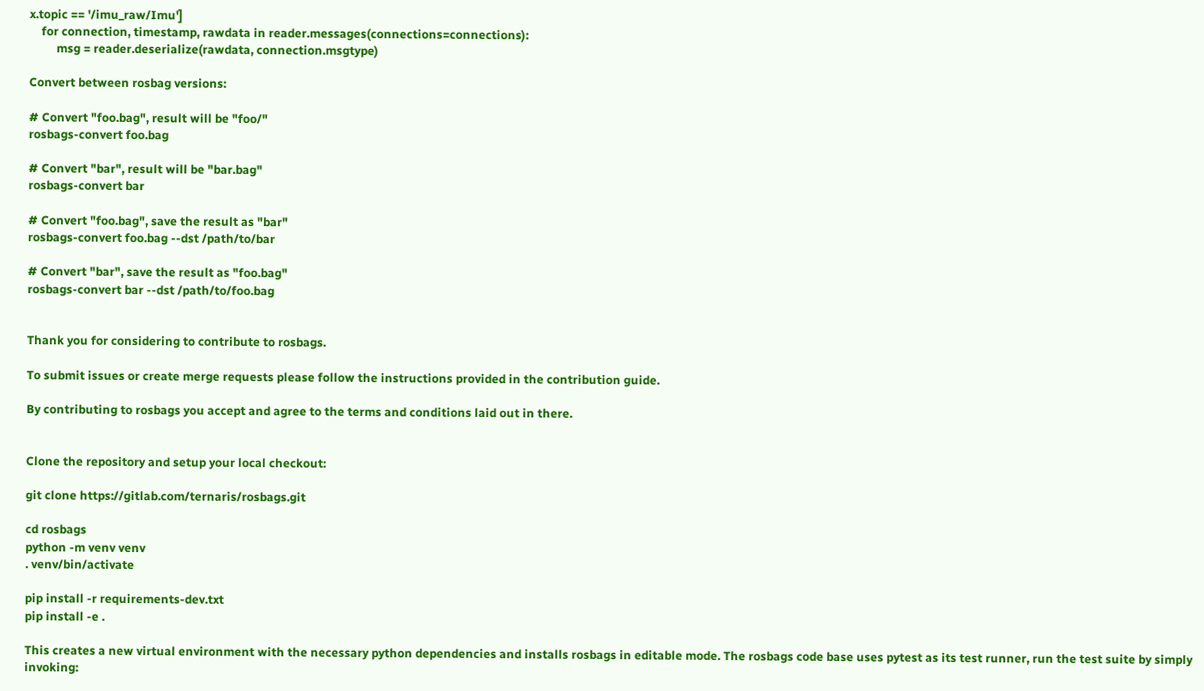x.topic == '/imu_raw/Imu']
    for connection, timestamp, rawdata in reader.messages(connections=connections):
         msg = reader.deserialize(rawdata, connection.msgtype)

Convert between rosbag versions:

# Convert "foo.bag", result will be "foo/"
rosbags-convert foo.bag

# Convert "bar", result will be "bar.bag"
rosbags-convert bar

# Convert "foo.bag", save the result as "bar"
rosbags-convert foo.bag --dst /path/to/bar

# Convert "bar", save the result as "foo.bag"
rosbags-convert bar --dst /path/to/foo.bag


Thank you for considering to contribute to rosbags.

To submit issues or create merge requests please follow the instructions provided in the contribution guide.

By contributing to rosbags you accept and agree to the terms and conditions laid out in there.


Clone the repository and setup your local checkout:

git clone https://gitlab.com/ternaris/rosbags.git

cd rosbags
python -m venv venv
. venv/bin/activate

pip install -r requirements-dev.txt
pip install -e .

This creates a new virtual environment with the necessary python dependencies and installs rosbags in editable mode. The rosbags code base uses pytest as its test runner, run the test suite by simply invoking: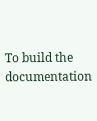To build the documentation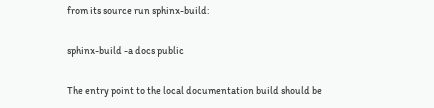from its source run sphinx-build:

sphinx-build -a docs public

The entry point to the local documentation build should be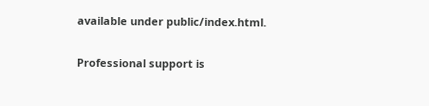available under public/index.html.


Professional support is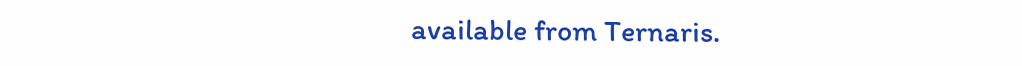available from Ternaris.